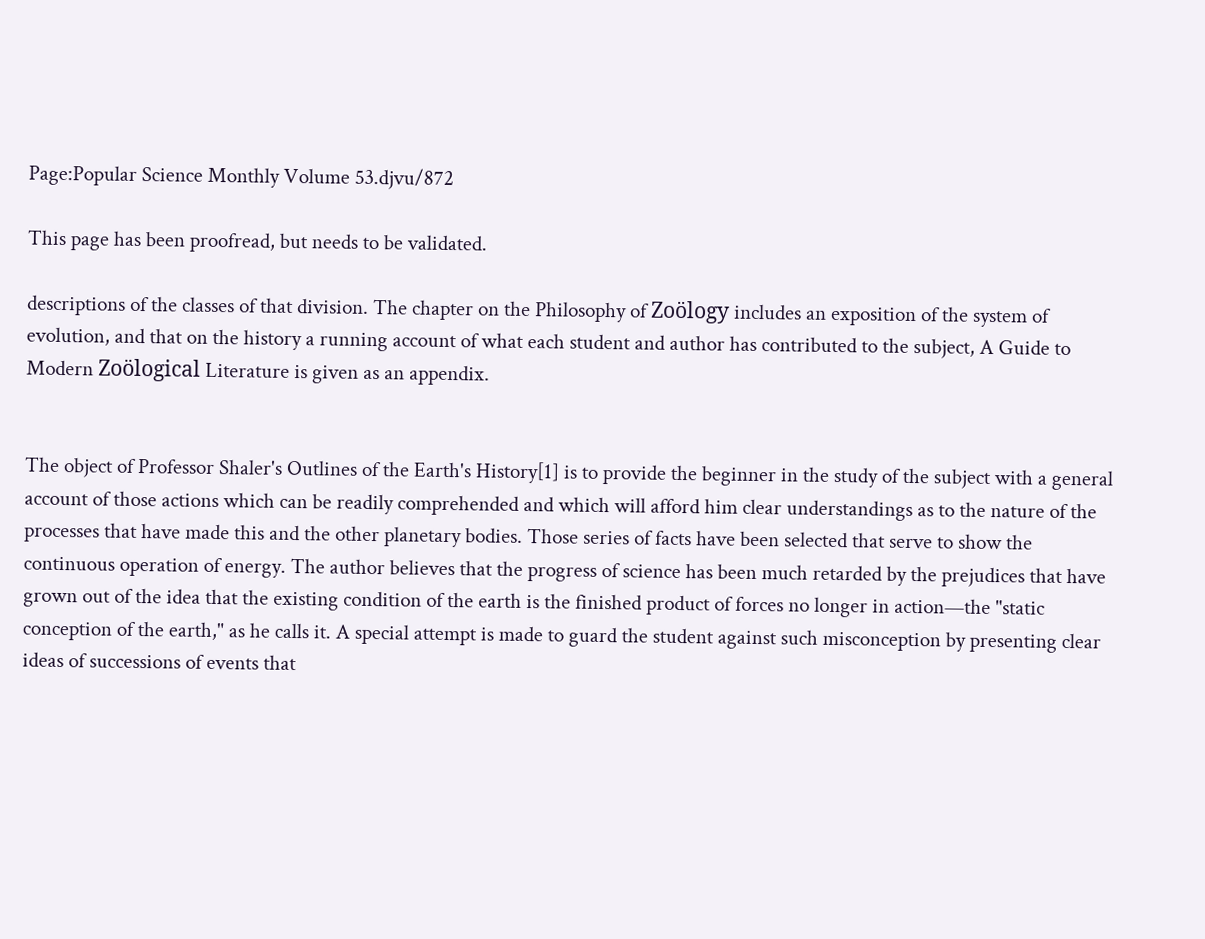Page:Popular Science Monthly Volume 53.djvu/872

This page has been proofread, but needs to be validated.

descriptions of the classes of that division. The chapter on the Philosophy of Zoölogy includes an exposition of the system of evolution, and that on the history a running account of what each student and author has contributed to the subject, A Guide to Modern Zoölogical Literature is given as an appendix.


The object of Professor Shaler's Outlines of the Earth's History[1] is to provide the beginner in the study of the subject with a general account of those actions which can be readily comprehended and which will afford him clear understandings as to the nature of the processes that have made this and the other planetary bodies. Those series of facts have been selected that serve to show the continuous operation of energy. The author believes that the progress of science has been much retarded by the prejudices that have grown out of the idea that the existing condition of the earth is the finished product of forces no longer in action—the "static conception of the earth," as he calls it. A special attempt is made to guard the student against such misconception by presenting clear ideas of successions of events that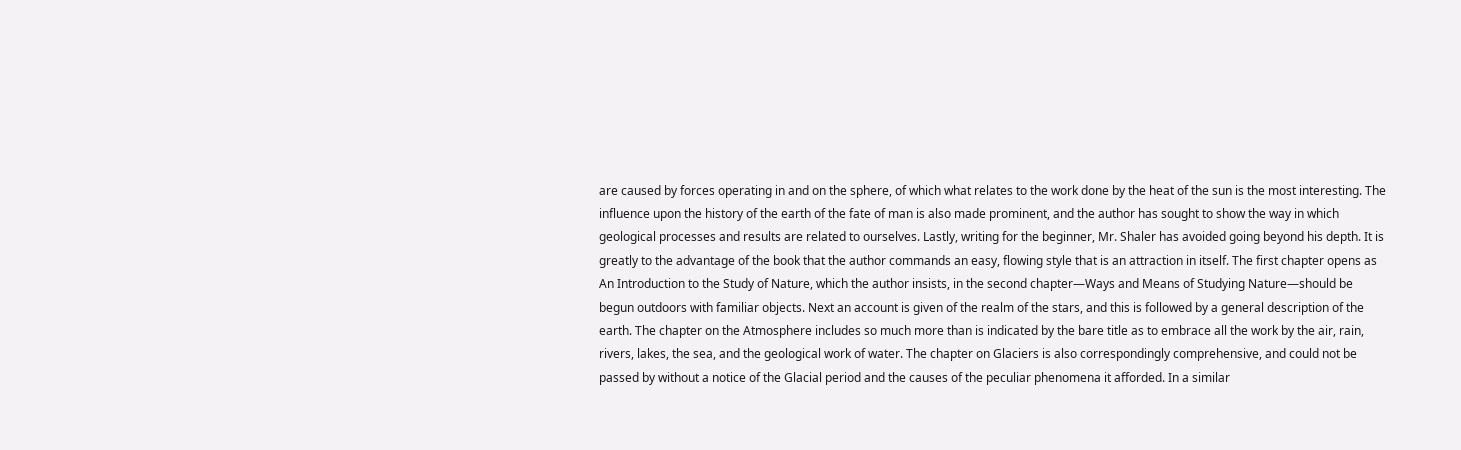are caused by forces operating in and on the sphere, of which what relates to the work done by the heat of the sun is the most interesting. The influence upon the history of the earth of the fate of man is also made prominent, and the author has sought to show the way in which geological processes and results are related to ourselves. Lastly, writing for the beginner, Mr. Shaler has avoided going beyond his depth. It is greatly to the advantage of the book that the author commands an easy, flowing style that is an attraction in itself. The first chapter opens as An Introduction to the Study of Nature, which the author insists, in the second chapter—Ways and Means of Studying Nature—should be begun outdoors with familiar objects. Next an account is given of the realm of the stars, and this is followed by a general description of the earth. The chapter on the Atmosphere includes so much more than is indicated by the bare title as to embrace all the work by the air, rain, rivers, lakes, the sea, and the geological work of water. The chapter on Glaciers is also correspondingly comprehensive, and could not be passed by without a notice of the Glacial period and the causes of the peculiar phenomena it afforded. In a similar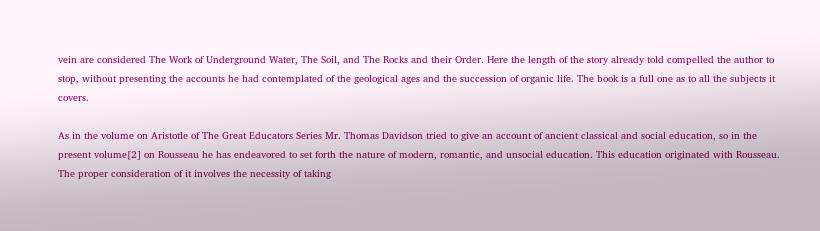vein are considered The Work of Underground Water, The Soil, and The Rocks and their Order. Here the length of the story already told compelled the author to stop, without presenting the accounts he had contemplated of the geological ages and the succession of organic life. The book is a full one as to all the subjects it covers.

As in the volume on Aristotle of The Great Educators Series Mr. Thomas Davidson tried to give an account of ancient classical and social education, so in the present volume[2] on Rousseau he has endeavored to set forth the nature of modern, romantic, and unsocial education. This education originated with Rousseau. The proper consideration of it involves the necessity of taking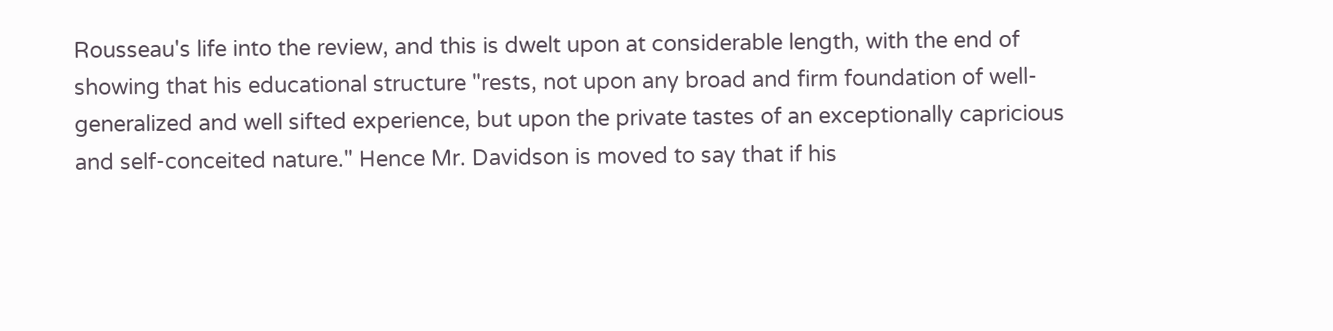Rousseau's life into the review, and this is dwelt upon at considerable length, with the end of showing that his educational structure "rests, not upon any broad and firm foundation of well-generalized and well sifted experience, but upon the private tastes of an exceptionally capricious and self-conceited nature." Hence Mr. Davidson is moved to say that if his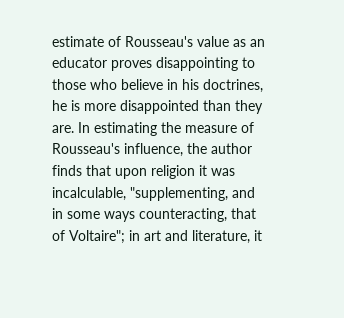estimate of Rousseau's value as an educator proves disappointing to those who believe in his doctrines, he is more disappointed than they are. In estimating the measure of Rousseau's influence, the author finds that upon religion it was incalculable, "supplementing, and in some ways counteracting, that of Voltaire"; in art and literature, it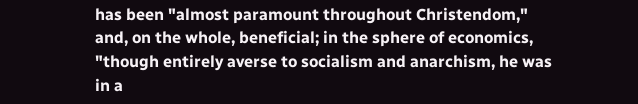has been "almost paramount throughout Christendom," and, on the whole, beneficial; in the sphere of economics, "though entirely averse to socialism and anarchism, he was in a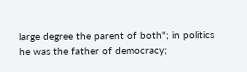large degree the parent of both"; in politics he was the father of democracy;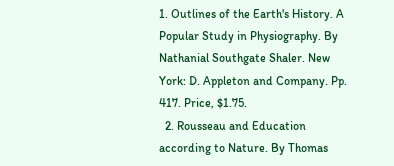1. Outlines of the Earth's History. A Popular Study in Physiography. By Nathanial Southgate Shaler. New York: D. Appleton and Company. Pp. 417. Price, $1.75.
  2. Rousseau and Education according to Nature. By Thomas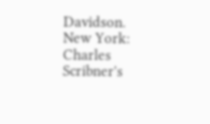Davidson. New York: Charles Scribner's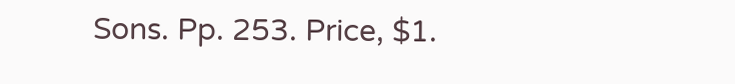Sons. Pp. 253. Price, $1.